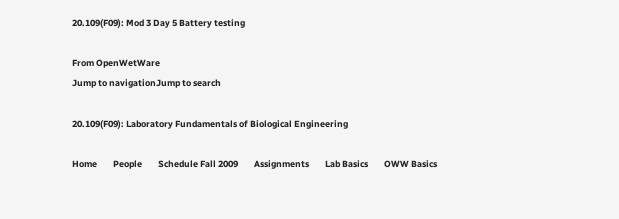20.109(F09): Mod 3 Day 5 Battery testing

From OpenWetWare
Jump to navigationJump to search

20.109(F09): Laboratory Fundamentals of Biological Engineering

Home        People        Schedule Fall 2009        Assignments        Lab Basics        OWW Basics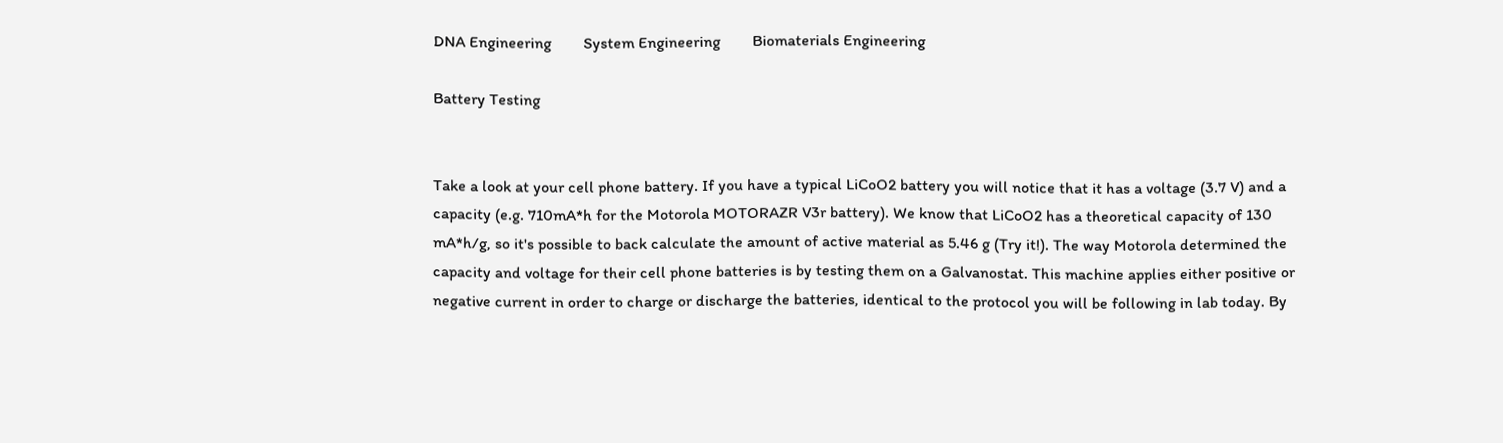DNA Engineering        System Engineering        Biomaterials Engineering

Battery Testing


Take a look at your cell phone battery. If you have a typical LiCoO2 battery you will notice that it has a voltage (3.7 V) and a capacity (e.g. 710mA*h for the Motorola MOTORAZR V3r battery). We know that LiCoO2 has a theoretical capacity of 130 mA*h/g, so it's possible to back calculate the amount of active material as 5.46 g (Try it!). The way Motorola determined the capacity and voltage for their cell phone batteries is by testing them on a Galvanostat. This machine applies either positive or negative current in order to charge or discharge the batteries, identical to the protocol you will be following in lab today. By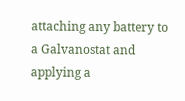attaching any battery to a Galvanostat and applying a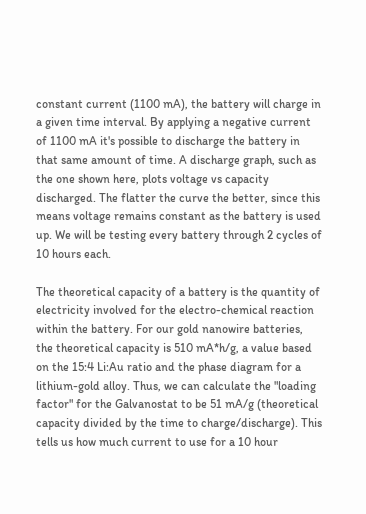constant current (1100 mA), the battery will charge in a given time interval. By applying a negative current of 1100 mA it's possible to discharge the battery in that same amount of time. A discharge graph, such as the one shown here, plots voltage vs capacity discharged. The flatter the curve the better, since this means voltage remains constant as the battery is used up. We will be testing every battery through 2 cycles of 10 hours each.

The theoretical capacity of a battery is the quantity of electricity involved for the electro-chemical reaction within the battery. For our gold nanowire batteries, the theoretical capacity is 510 mA*h/g, a value based on the 15:4 Li:Au ratio and the phase diagram for a lithium-gold alloy. Thus, we can calculate the "loading factor" for the Galvanostat to be 51 mA/g (theoretical capacity divided by the time to charge/discharge). This tells us how much current to use for a 10 hour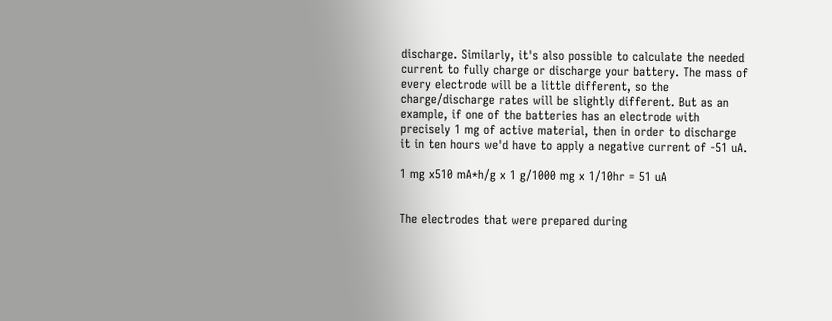discharge. Similarly, it's also possible to calculate the needed current to fully charge or discharge your battery. The mass of every electrode will be a little different, so the charge/discharge rates will be slightly different. But as an example, if one of the batteries has an electrode with precisely 1 mg of active material, then in order to discharge it in ten hours we'd have to apply a negative current of -51 uA.

1 mg x510 mA*h/g x 1 g/1000 mg x 1/10hr = 51 uA


The electrodes that were prepared during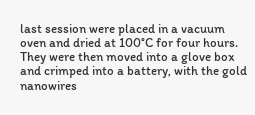last session were placed in a vacuum oven and dried at 100°C for four hours. They were then moved into a glove box and crimped into a battery, with the gold nanowires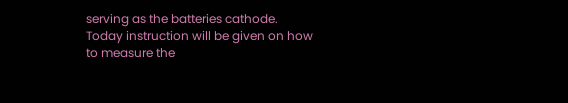serving as the batteries cathode. Today instruction will be given on how to measure the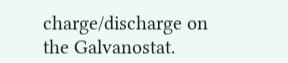charge/discharge on the Galvanostat.